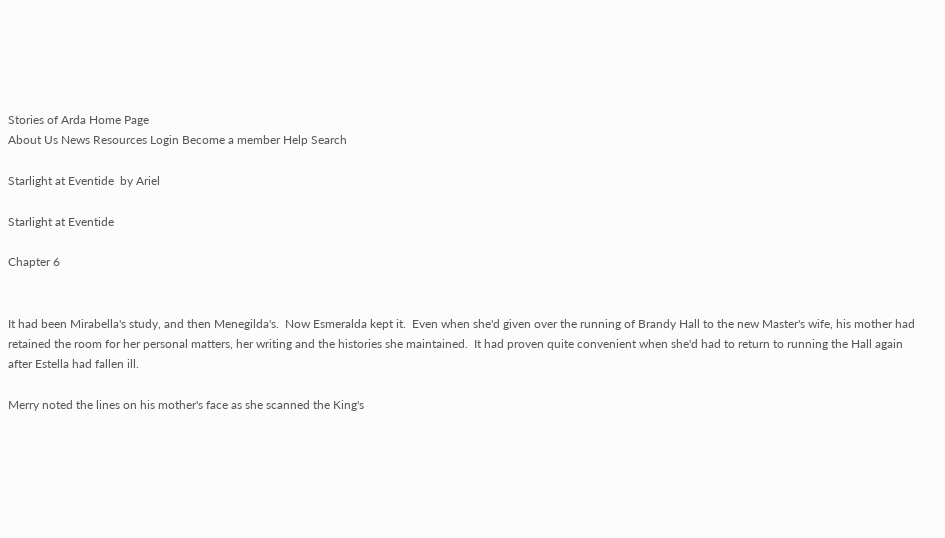Stories of Arda Home Page
About Us News Resources Login Become a member Help Search

Starlight at Eventide  by Ariel

Starlight at Eventide

Chapter 6


It had been Mirabella's study, and then Menegilda's.  Now Esmeralda kept it.  Even when she'd given over the running of Brandy Hall to the new Master's wife, his mother had retained the room for her personal matters, her writing and the histories she maintained.  It had proven quite convenient when she'd had to return to running the Hall again after Estella had fallen ill.

Merry noted the lines on his mother's face as she scanned the King's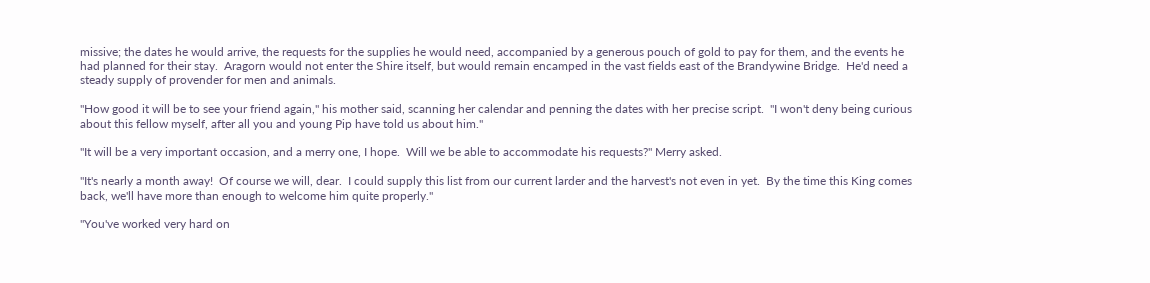missive; the dates he would arrive, the requests for the supplies he would need, accompanied by a generous pouch of gold to pay for them, and the events he had planned for their stay.  Aragorn would not enter the Shire itself, but would remain encamped in the vast fields east of the Brandywine Bridge.  He'd need a steady supply of provender for men and animals.

"How good it will be to see your friend again," his mother said, scanning her calendar and penning the dates with her precise script.  "I won't deny being curious about this fellow myself, after all you and young Pip have told us about him."

"It will be a very important occasion, and a merry one, I hope.  Will we be able to accommodate his requests?" Merry asked.

"It's nearly a month away!  Of course we will, dear.  I could supply this list from our current larder and the harvest's not even in yet.  By the time this King comes back, we'll have more than enough to welcome him quite properly."

"You've worked very hard on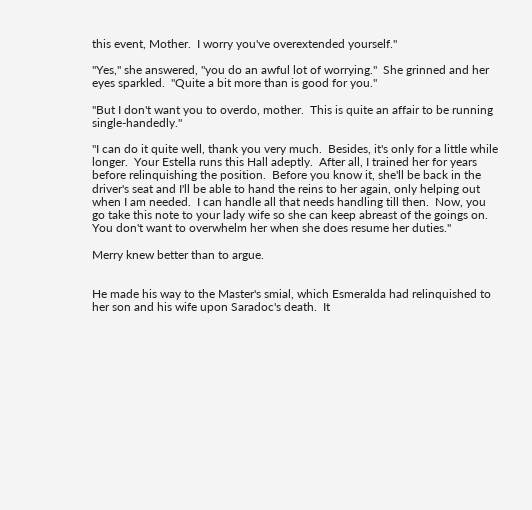this event, Mother.  I worry you've overextended yourself."

"Yes," she answered, "you do an awful lot of worrying."  She grinned and her eyes sparkled.  "Quite a bit more than is good for you."

"But I don't want you to overdo, mother.  This is quite an affair to be running single-handedly."

"I can do it quite well, thank you very much.  Besides, it's only for a little while longer.  Your Estella runs this Hall adeptly.  After all, I trained her for years before relinquishing the position.  Before you know it, she'll be back in the driver's seat and I'll be able to hand the reins to her again, only helping out when I am needed.  I can handle all that needs handling till then.  Now, you go take this note to your lady wife so she can keep abreast of the goings on.  You don't want to overwhelm her when she does resume her duties."

Merry knew better than to argue.


He made his way to the Master's smial, which Esmeralda had relinquished to her son and his wife upon Saradoc's death.  It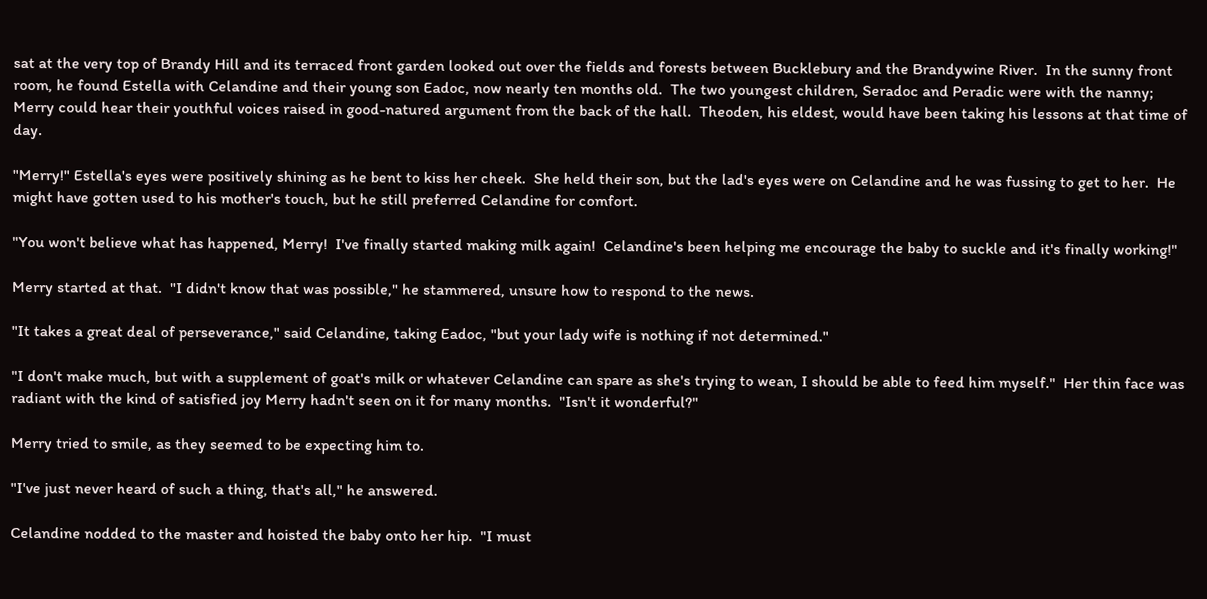sat at the very top of Brandy Hill and its terraced front garden looked out over the fields and forests between Bucklebury and the Brandywine River.  In the sunny front room, he found Estella with Celandine and their young son Eadoc, now nearly ten months old.  The two youngest children, Seradoc and Peradic were with the nanny; Merry could hear their youthful voices raised in good-natured argument from the back of the hall.  Theoden, his eldest, would have been taking his lessons at that time of day.

"Merry!" Estella's eyes were positively shining as he bent to kiss her cheek.  She held their son, but the lad's eyes were on Celandine and he was fussing to get to her.  He might have gotten used to his mother's touch, but he still preferred Celandine for comfort.

"You won't believe what has happened, Merry!  I've finally started making milk again!  Celandine's been helping me encourage the baby to suckle and it's finally working!"

Merry started at that.  "I didn't know that was possible," he stammered, unsure how to respond to the news.

"It takes a great deal of perseverance," said Celandine, taking Eadoc, "but your lady wife is nothing if not determined."

"I don't make much, but with a supplement of goat's milk or whatever Celandine can spare as she's trying to wean, I should be able to feed him myself."  Her thin face was radiant with the kind of satisfied joy Merry hadn't seen on it for many months.  "Isn't it wonderful?"

Merry tried to smile, as they seemed to be expecting him to.

"I've just never heard of such a thing, that's all," he answered.

Celandine nodded to the master and hoisted the baby onto her hip.  "I must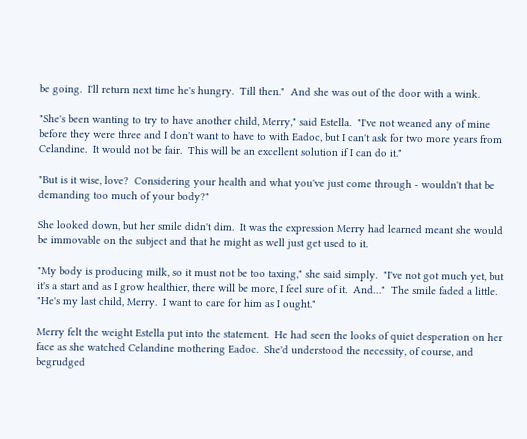be going.  I'll return next time he's hungry.  Till then."  And she was out of the door with a wink.

"She's been wanting to try to have another child, Merry," said Estella.  "I've not weaned any of mine before they were three and I don't want to have to with Eadoc, but I can't ask for two more years from Celandine.  It would not be fair.  This will be an excellent solution if I can do it."

"But is it wise, love?  Considering your health and what you've just come through - wouldn't that be demanding too much of your body?"

She looked down, but her smile didn't dim.  It was the expression Merry had learned meant she would be immovable on the subject and that he might as well just get used to it.

"My body is producing milk, so it must not be too taxing," she said simply.  "I've not got much yet, but it's a start and as I grow healthier, there will be more, I feel sure of it.  And…"  The smile faded a little.  "He's my last child, Merry.  I want to care for him as I ought."

Merry felt the weight Estella put into the statement.  He had seen the looks of quiet desperation on her face as she watched Celandine mothering Eadoc.  She'd understood the necessity, of course, and begrudged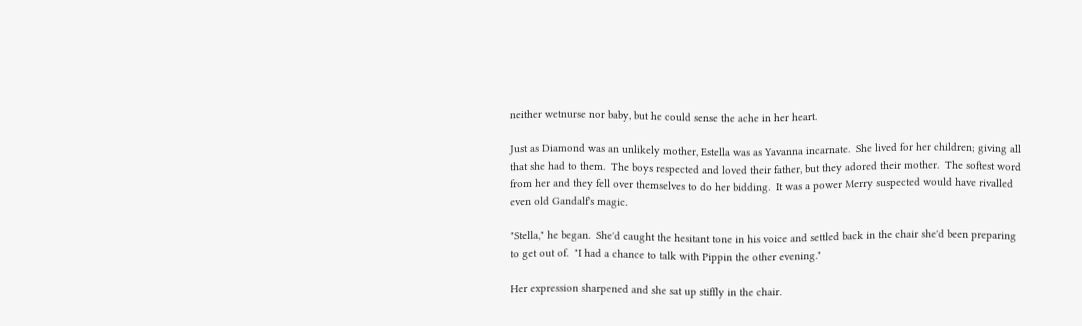neither wetnurse nor baby, but he could sense the ache in her heart.

Just as Diamond was an unlikely mother, Estella was as Yavanna incarnate.  She lived for her children; giving all that she had to them.  The boys respected and loved their father, but they adored their mother.  The softest word from her and they fell over themselves to do her bidding.  It was a power Merry suspected would have rivalled even old Gandalf's magic.

"Stella," he began.  She'd caught the hesitant tone in his voice and settled back in the chair she'd been preparing to get out of.  "I had a chance to talk with Pippin the other evening."

Her expression sharpened and she sat up stiffly in the chair.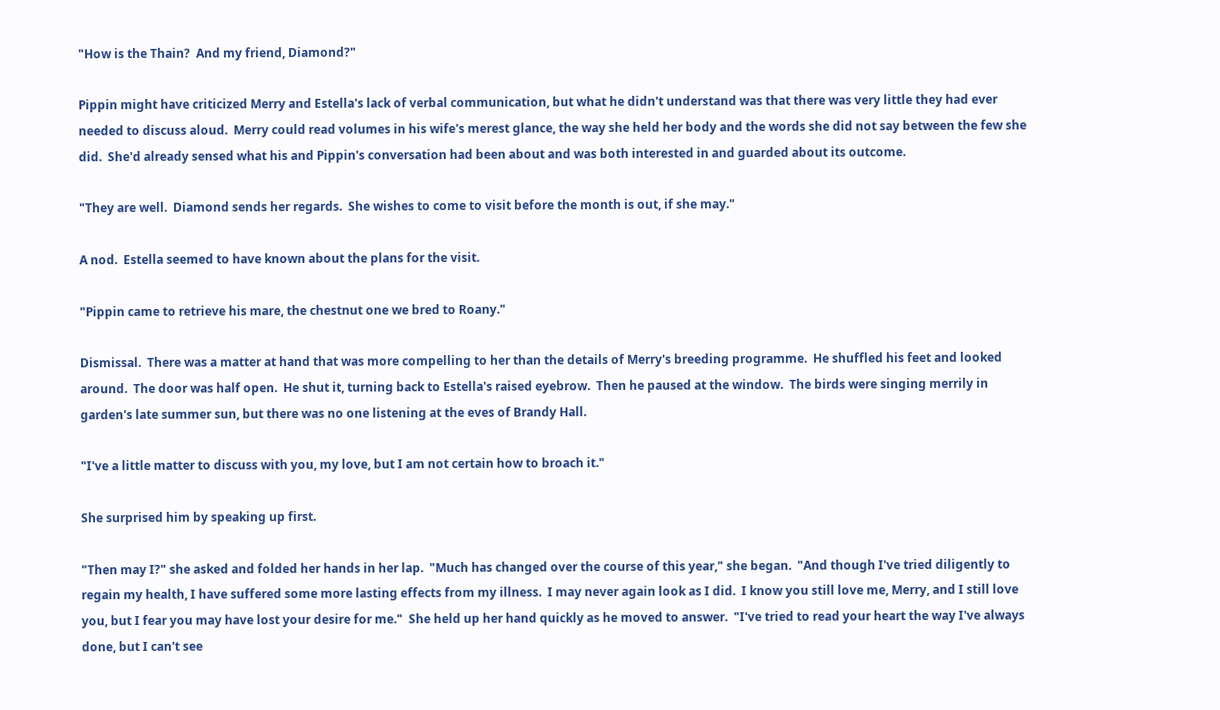"How is the Thain?  And my friend, Diamond?"

Pippin might have criticized Merry and Estella's lack of verbal communication, but what he didn't understand was that there was very little they had ever needed to discuss aloud.  Merry could read volumes in his wife's merest glance, the way she held her body and the words she did not say between the few she did.  She'd already sensed what his and Pippin's conversation had been about and was both interested in and guarded about its outcome.

"They are well.  Diamond sends her regards.  She wishes to come to visit before the month is out, if she may."

A nod.  Estella seemed to have known about the plans for the visit.

"Pippin came to retrieve his mare, the chestnut one we bred to Roany."

Dismissal.  There was a matter at hand that was more compelling to her than the details of Merry's breeding programme.  He shuffled his feet and looked around.  The door was half open.  He shut it, turning back to Estella's raised eyebrow.  Then he paused at the window.  The birds were singing merrily in garden's late summer sun, but there was no one listening at the eves of Brandy Hall.

"I've a little matter to discuss with you, my love, but I am not certain how to broach it."

She surprised him by speaking up first.

"Then may I?" she asked and folded her hands in her lap.  "Much has changed over the course of this year," she began.  "And though I've tried diligently to regain my health, I have suffered some more lasting effects from my illness.  I may never again look as I did.  I know you still love me, Merry, and I still love you, but I fear you may have lost your desire for me."  She held up her hand quickly as he moved to answer.  "I've tried to read your heart the way I've always done, but I can't see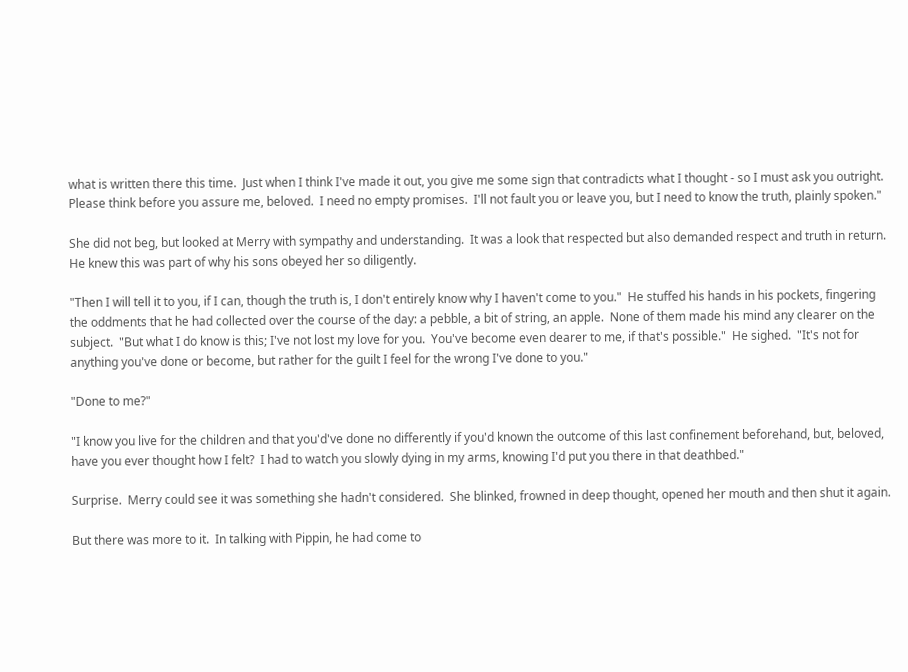what is written there this time.  Just when I think I've made it out, you give me some sign that contradicts what I thought - so I must ask you outright.  Please think before you assure me, beloved.  I need no empty promises.  I'll not fault you or leave you, but I need to know the truth, plainly spoken."

She did not beg, but looked at Merry with sympathy and understanding.  It was a look that respected but also demanded respect and truth in return.  He knew this was part of why his sons obeyed her so diligently.

"Then I will tell it to you, if I can, though the truth is, I don't entirely know why I haven't come to you."  He stuffed his hands in his pockets, fingering the oddments that he had collected over the course of the day: a pebble, a bit of string, an apple.  None of them made his mind any clearer on the subject.  "But what I do know is this; I've not lost my love for you.  You've become even dearer to me, if that's possible."  He sighed.  "It's not for anything you've done or become, but rather for the guilt I feel for the wrong I've done to you."

"Done to me?"

"I know you live for the children and that you'd've done no differently if you'd known the outcome of this last confinement beforehand, but, beloved, have you ever thought how I felt?  I had to watch you slowly dying in my arms, knowing I'd put you there in that deathbed."

Surprise.  Merry could see it was something she hadn't considered.  She blinked, frowned in deep thought, opened her mouth and then shut it again.

But there was more to it.  In talking with Pippin, he had come to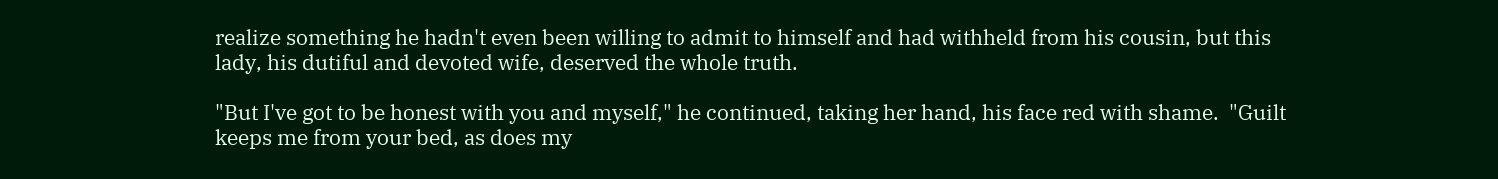realize something he hadn't even been willing to admit to himself and had withheld from his cousin, but this lady, his dutiful and devoted wife, deserved the whole truth.

"But I've got to be honest with you and myself," he continued, taking her hand, his face red with shame.  "Guilt keeps me from your bed, as does my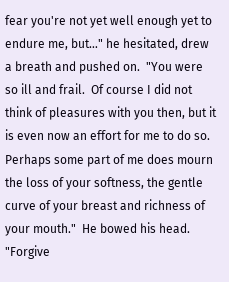fear you're not yet well enough yet to endure me, but…" he hesitated, drew a breath and pushed on.  "You were so ill and frail.  Of course I did not think of pleasures with you then, but it is even now an effort for me to do so.  Perhaps some part of me does mourn the loss of your softness, the gentle curve of your breast and richness of your mouth."  He bowed his head.  "Forgive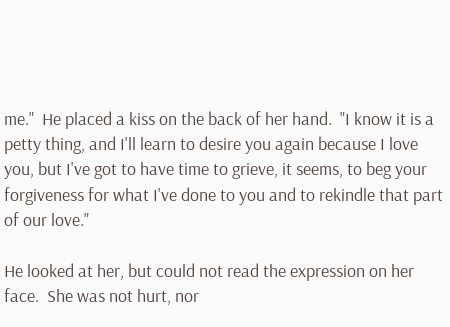me."  He placed a kiss on the back of her hand.  "I know it is a petty thing, and I'll learn to desire you again because I love you, but I've got to have time to grieve, it seems, to beg your forgiveness for what I've done to you and to rekindle that part of our love."

He looked at her, but could not read the expression on her face.  She was not hurt, nor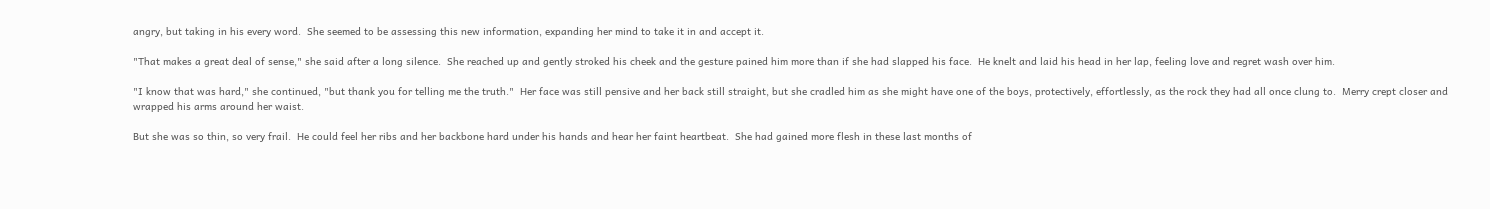angry, but taking in his every word.  She seemed to be assessing this new information, expanding her mind to take it in and accept it.

"That makes a great deal of sense," she said after a long silence.  She reached up and gently stroked his cheek and the gesture pained him more than if she had slapped his face.  He knelt and laid his head in her lap, feeling love and regret wash over him.

"I know that was hard," she continued, "but thank you for telling me the truth."  Her face was still pensive and her back still straight, but she cradled him as she might have one of the boys, protectively, effortlessly, as the rock they had all once clung to.  Merry crept closer and wrapped his arms around her waist.

But she was so thin, so very frail.  He could feel her ribs and her backbone hard under his hands and hear her faint heartbeat.  She had gained more flesh in these last months of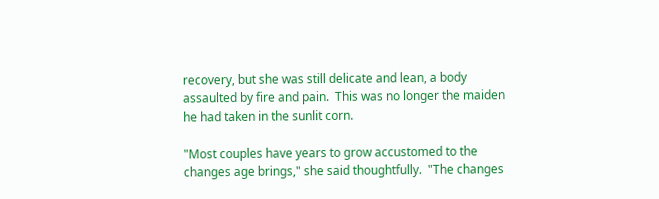recovery, but she was still delicate and lean, a body assaulted by fire and pain.  This was no longer the maiden he had taken in the sunlit corn.

"Most couples have years to grow accustomed to the changes age brings," she said thoughtfully.  "The changes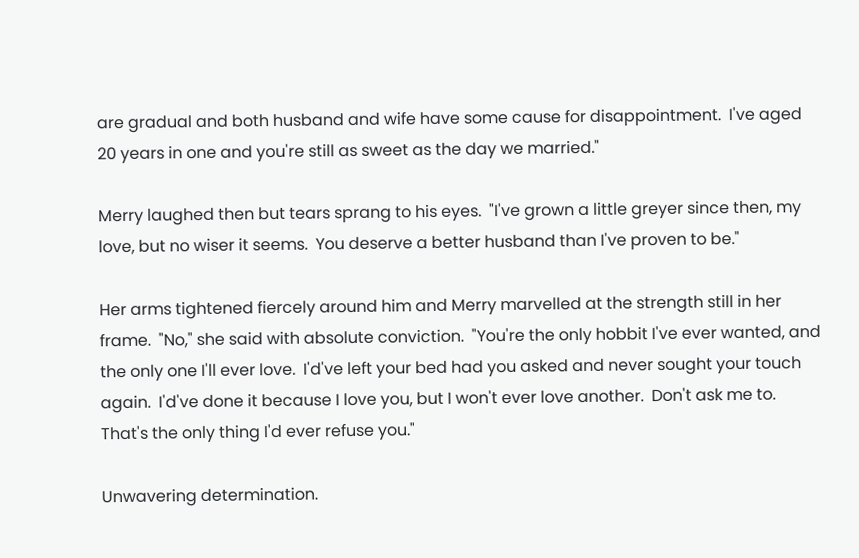are gradual and both husband and wife have some cause for disappointment.  I've aged 20 years in one and you're still as sweet as the day we married."

Merry laughed then but tears sprang to his eyes.  "I've grown a little greyer since then, my love, but no wiser it seems.  You deserve a better husband than I've proven to be."

Her arms tightened fiercely around him and Merry marvelled at the strength still in her frame.  "No," she said with absolute conviction.  "You're the only hobbit I've ever wanted, and the only one I'll ever love.  I'd've left your bed had you asked and never sought your touch again.  I'd've done it because I love you, but I won't ever love another.  Don't ask me to.  That's the only thing I'd ever refuse you."

Unwavering determination.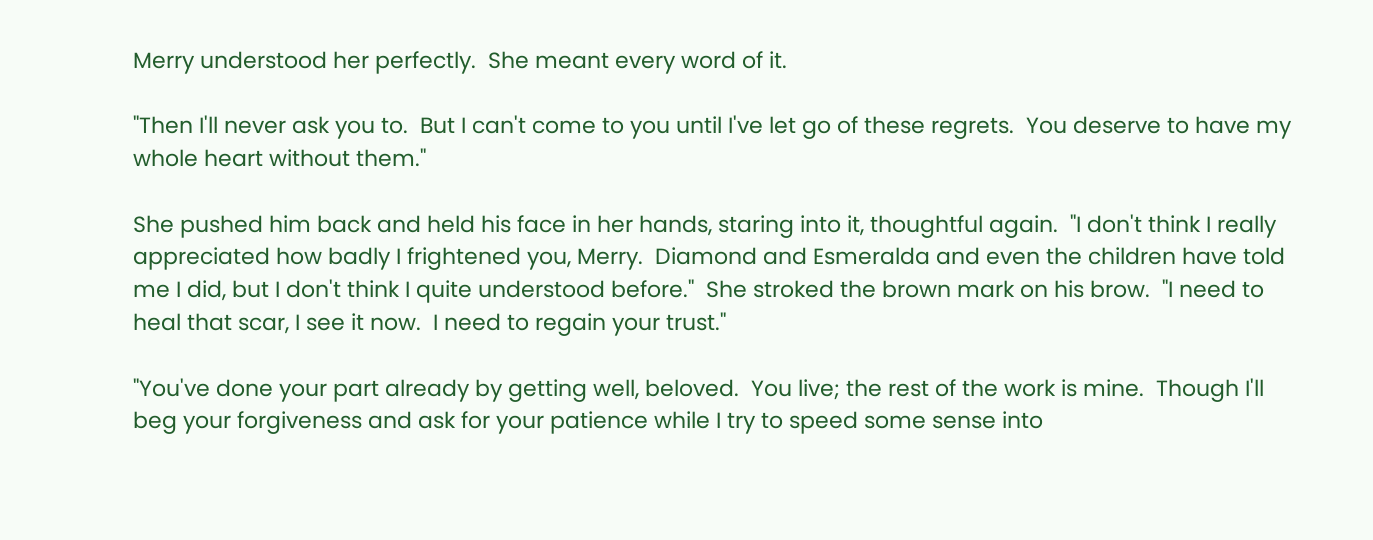Merry understood her perfectly.  She meant every word of it.

"Then I'll never ask you to.  But I can't come to you until I've let go of these regrets.  You deserve to have my whole heart without them."

She pushed him back and held his face in her hands, staring into it, thoughtful again.  "I don't think I really appreciated how badly I frightened you, Merry.  Diamond and Esmeralda and even the children have told me I did, but I don't think I quite understood before."  She stroked the brown mark on his brow.  "I need to heal that scar, I see it now.  I need to regain your trust."

"You've done your part already by getting well, beloved.  You live; the rest of the work is mine.  Though I'll beg your forgiveness and ask for your patience while I try to speed some sense into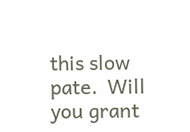this slow pate.  Will you grant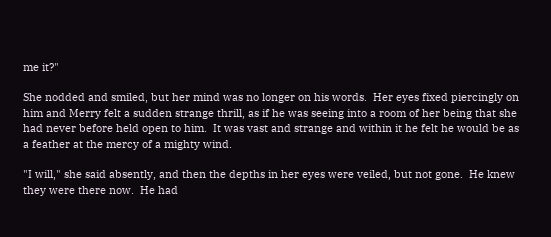me it?"

She nodded and smiled, but her mind was no longer on his words.  Her eyes fixed piercingly on him and Merry felt a sudden strange thrill, as if he was seeing into a room of her being that she had never before held open to him.  It was vast and strange and within it he felt he would be as a feather at the mercy of a mighty wind.

"I will," she said absently, and then the depths in her eyes were veiled, but not gone.  He knew they were there now.  He had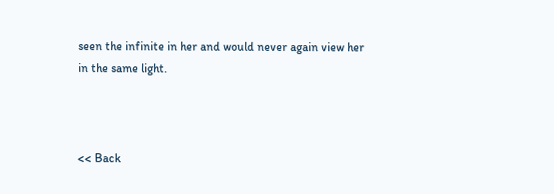seen the infinite in her and would never again view her in the same light.



<< Back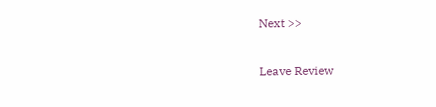Next >>

Leave Review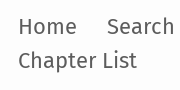Home     Search     Chapter List